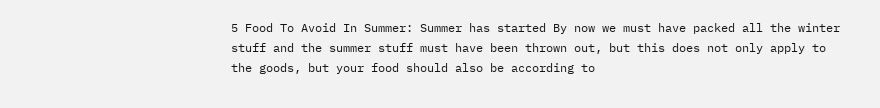5 Food To Avoid In Summer: Summer has started By now we must have packed all the winter stuff and the summer stuff must have been thrown out, but this does not only apply to the goods, but your food should also be according to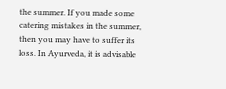the summer. If you made some catering mistakes in the summer, then you may have to suffer its loss. In Ayurveda, it is advisable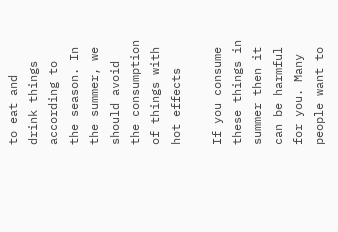to eat and drink things according to the season. In the summer, we should avoid the consumption of things with hot effects

If you consume these things in summer then it can be harmful for you. Many people want to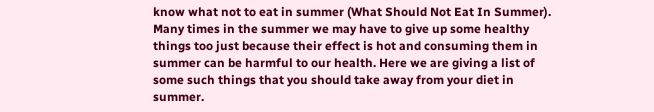know what not to eat in summer (What Should Not Eat In Summer). Many times in the summer we may have to give up some healthy things too just because their effect is hot and consuming them in summer can be harmful to our health. Here we are giving a list of some such things that you should take away from your diet in summer.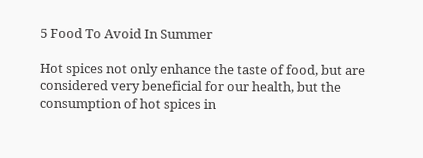5 Food To Avoid In Summer

Hot spices not only enhance the taste of food, but are considered very beneficial for our health, but the consumption of hot spices in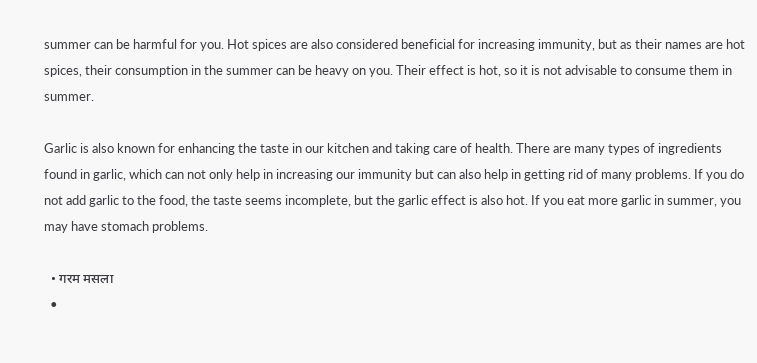summer can be harmful for you. Hot spices are also considered beneficial for increasing immunity, but as their names are hot spices, their consumption in the summer can be heavy on you. Their effect is hot, so it is not advisable to consume them in summer.

Garlic is also known for enhancing the taste in our kitchen and taking care of health. There are many types of ingredients found in garlic, which can not only help in increasing our immunity but can also help in getting rid of many problems. If you do not add garlic to the food, the taste seems incomplete, but the garlic effect is also hot. If you eat more garlic in summer, you may have stomach problems.

  • गरम मसला
  •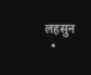लहसुन
  •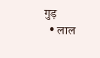गुड़
  • लाल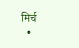मिर्च
  •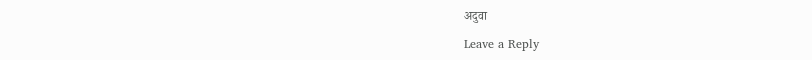अदुवा

Leave a Reply